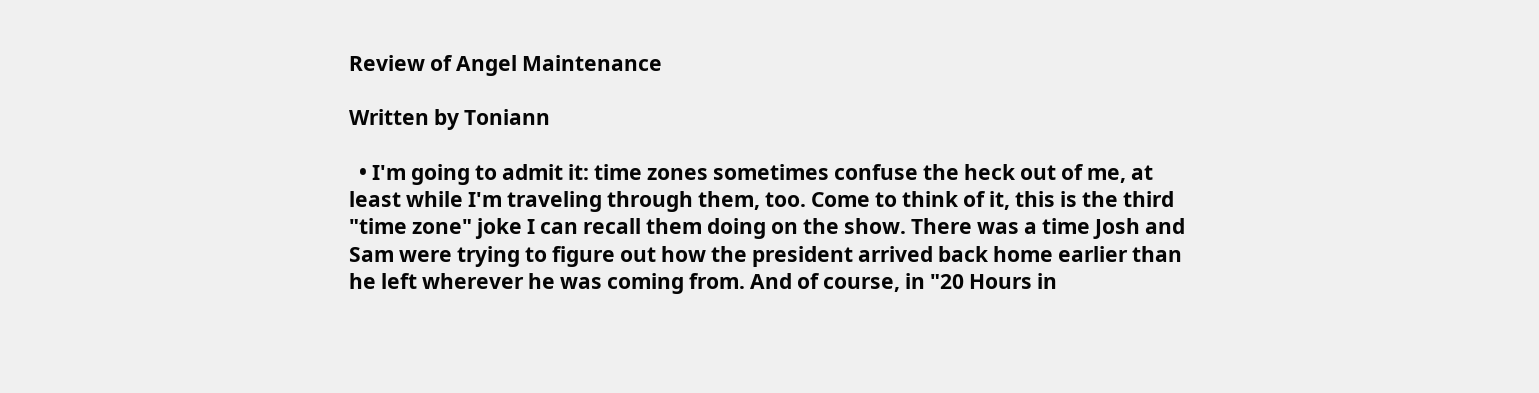Review of Angel Maintenance

Written by Toniann

  • I'm going to admit it: time zones sometimes confuse the heck out of me, at least while I'm traveling through them, too. Come to think of it, this is the third "time zone" joke I can recall them doing on the show. There was a time Josh and Sam were trying to figure out how the president arrived back home earlier than he left wherever he was coming from. And of course, in "20 Hours in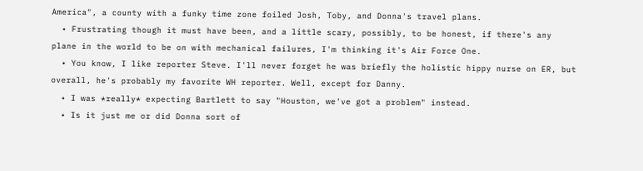America", a county with a funky time zone foiled Josh, Toby, and Donna's travel plans.
  • Frustrating though it must have been, and a little scary, possibly, to be honest, if there's any plane in the world to be on with mechanical failures, I'm thinking it's Air Force One.
  • You know, I like reporter Steve. I'll never forget he was briefly the holistic hippy nurse on ER, but overall, he's probably my favorite WH reporter. Well, except for Danny.
  • I was *really* expecting Bartlett to say "Houston, we've got a problem" instead.
  • Is it just me or did Donna sort of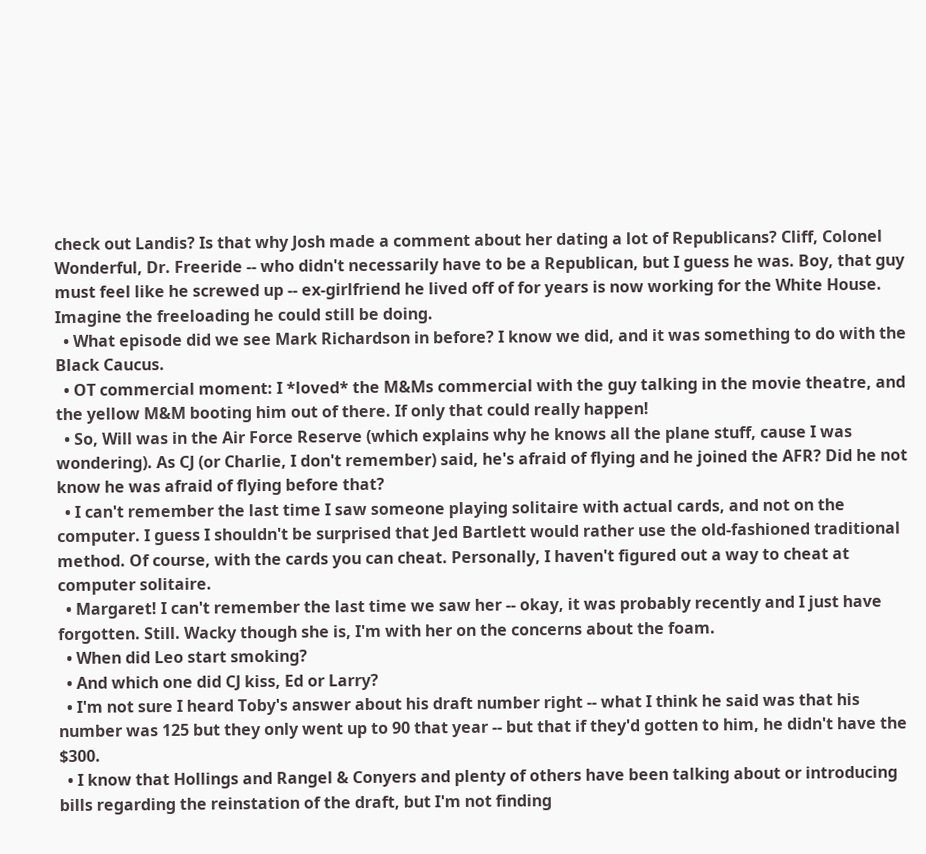check out Landis? Is that why Josh made a comment about her dating a lot of Republicans? Cliff, Colonel Wonderful, Dr. Freeride -- who didn't necessarily have to be a Republican, but I guess he was. Boy, that guy must feel like he screwed up -- ex-girlfriend he lived off of for years is now working for the White House. Imagine the freeloading he could still be doing.
  • What episode did we see Mark Richardson in before? I know we did, and it was something to do with the Black Caucus.
  • OT commercial moment: I *loved* the M&Ms commercial with the guy talking in the movie theatre, and the yellow M&M booting him out of there. If only that could really happen!
  • So, Will was in the Air Force Reserve (which explains why he knows all the plane stuff, cause I was wondering). As CJ (or Charlie, I don't remember) said, he's afraid of flying and he joined the AFR? Did he not know he was afraid of flying before that?
  • I can't remember the last time I saw someone playing solitaire with actual cards, and not on the computer. I guess I shouldn't be surprised that Jed Bartlett would rather use the old-fashioned traditional method. Of course, with the cards you can cheat. Personally, I haven't figured out a way to cheat at computer solitaire.
  • Margaret! I can't remember the last time we saw her -- okay, it was probably recently and I just have forgotten. Still. Wacky though she is, I'm with her on the concerns about the foam.
  • When did Leo start smoking?
  • And which one did CJ kiss, Ed or Larry?
  • I'm not sure I heard Toby's answer about his draft number right -- what I think he said was that his number was 125 but they only went up to 90 that year -- but that if they'd gotten to him, he didn't have the $300.
  • I know that Hollings and Rangel & Conyers and plenty of others have been talking about or introducing bills regarding the reinstation of the draft, but I'm not finding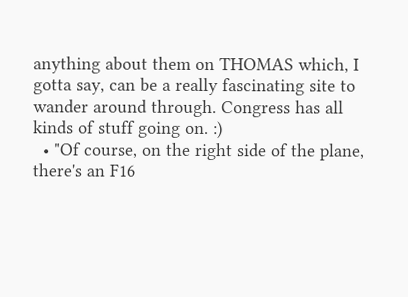anything about them on THOMAS which, I gotta say, can be a really fascinating site to wander around through. Congress has all kinds of stuff going on. :)
  • "Of course, on the right side of the plane, there's an F16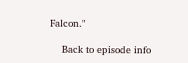Falcon."

    Back to episode info